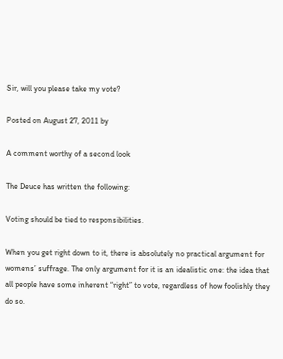Sir, will you please take my vote?

Posted on August 27, 2011 by

A comment worthy of a second look

The Deuce has written the following:

Voting should be tied to responsibilities.

When you get right down to it, there is absolutely no practical argument for womens’ suffrage. The only argument for it is an idealistic one: the idea that all people have some inherent “right” to vote, regardless of how foolishly they do so.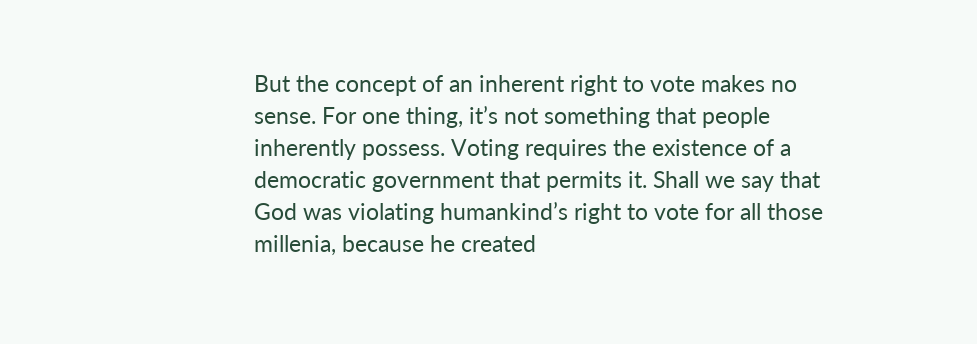But the concept of an inherent right to vote makes no sense. For one thing, it’s not something that people inherently possess. Voting requires the existence of a democratic government that permits it. Shall we say that God was violating humankind’s right to vote for all those millenia, because he created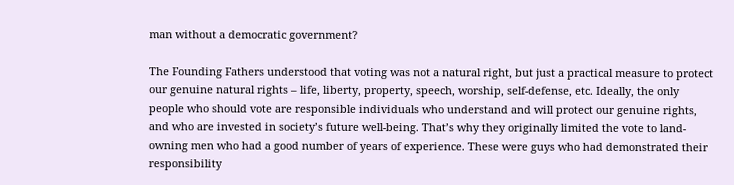man without a democratic government?

The Founding Fathers understood that voting was not a natural right, but just a practical measure to protect our genuine natural rights – life, liberty, property, speech, worship, self-defense, etc. Ideally, the only people who should vote are responsible individuals who understand and will protect our genuine rights, and who are invested in society’s future well-being. That’s why they originally limited the vote to land-owning men who had a good number of years of experience. These were guys who had demonstrated their responsibility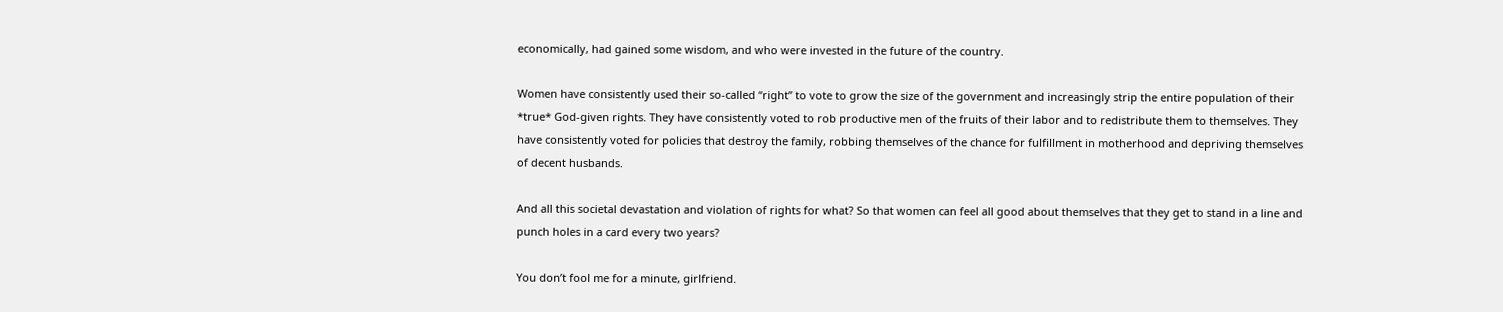economically, had gained some wisdom, and who were invested in the future of the country.

Women have consistently used their so-called “right” to vote to grow the size of the government and increasingly strip the entire population of their *true* God-given rights. They have consistently voted to rob productive men of the fruits of their labor and to redistribute them to themselves. They have consistently voted for policies that destroy the family, robbing themselves of the chance for fulfillment in motherhood and depriving themselves of decent husbands.

And all this societal devastation and violation of rights for what? So that women can feel all good about themselves that they get to stand in a line and punch holes in a card every two years?

You don’t fool me for a minute, girlfriend.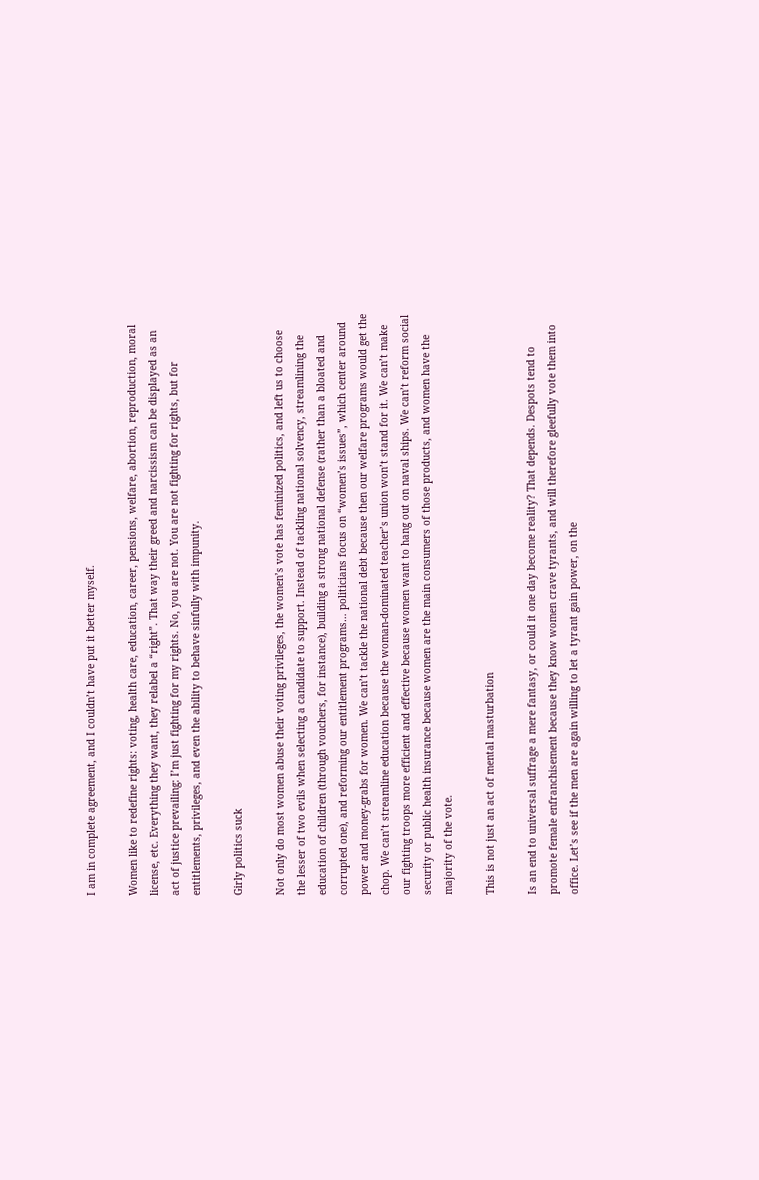I am in complete agreement, and I couldn’t have put it better myself.

Women like to redefine rights: voting, health care, education, career, pensions, welfare, abortion, reproduction, moral license, etc. Everything they want, they relabel a “right”. That way their greed and narcissism can be displayed as an act of justice prevailing: I’m just fighting for my rights. No, you are not. You are not fighting for rights, but for entitlements, privileges, and even the ability to behave sinfully with impunity.

Girly politics suck

Not only do most women abuse their voting privileges, the women’s vote has feminized politics, and left us to choose the lesser of two evils when selecting a candidate to support. Instead of tackling national solvency, streamlining the education of children (through vouchers, for instance), building a strong national defense (rather than a bloated and corrupted one), and reforming our entitlement programs… politicians focus on “women’s issues”, which center around power and money-grabs for women. We can’t tackle the national debt because then our welfare programs would get the chop. We can’t streamline education because the woman-dominated teacher’s union won’t stand for it. We can’t make our fighting troops more efficient and effective because women want to hang out on naval ships. We can’t reform social security or public health insurance because women are the main consumers of those products, and women have the majority of the vote.

This is not just an act of mental masturbation

Is an end to universal suffrage a mere fantasy, or could it one day become reality? That depends. Despots tend to promote female enfranchisement because they know women crave tyrants, and will therefore gleefully vote them into office. Let’s see if the men are again willing to let a tyrant gain power, on the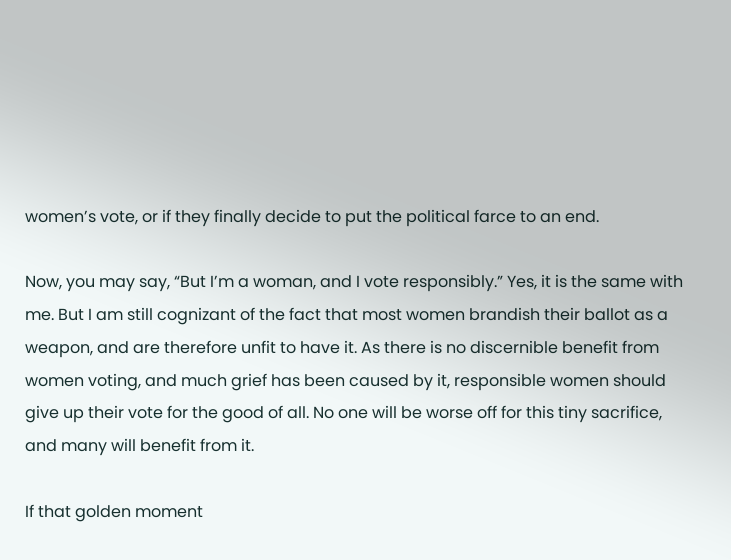women’s vote, or if they finally decide to put the political farce to an end.

Now, you may say, “But I’m a woman, and I vote responsibly.” Yes, it is the same with me. But I am still cognizant of the fact that most women brandish their ballot as a weapon, and are therefore unfit to have it. As there is no discernible benefit from women voting, and much grief has been caused by it, responsible women should give up their vote for the good of all. No one will be worse off for this tiny sacrifice, and many will benefit from it.

If that golden moment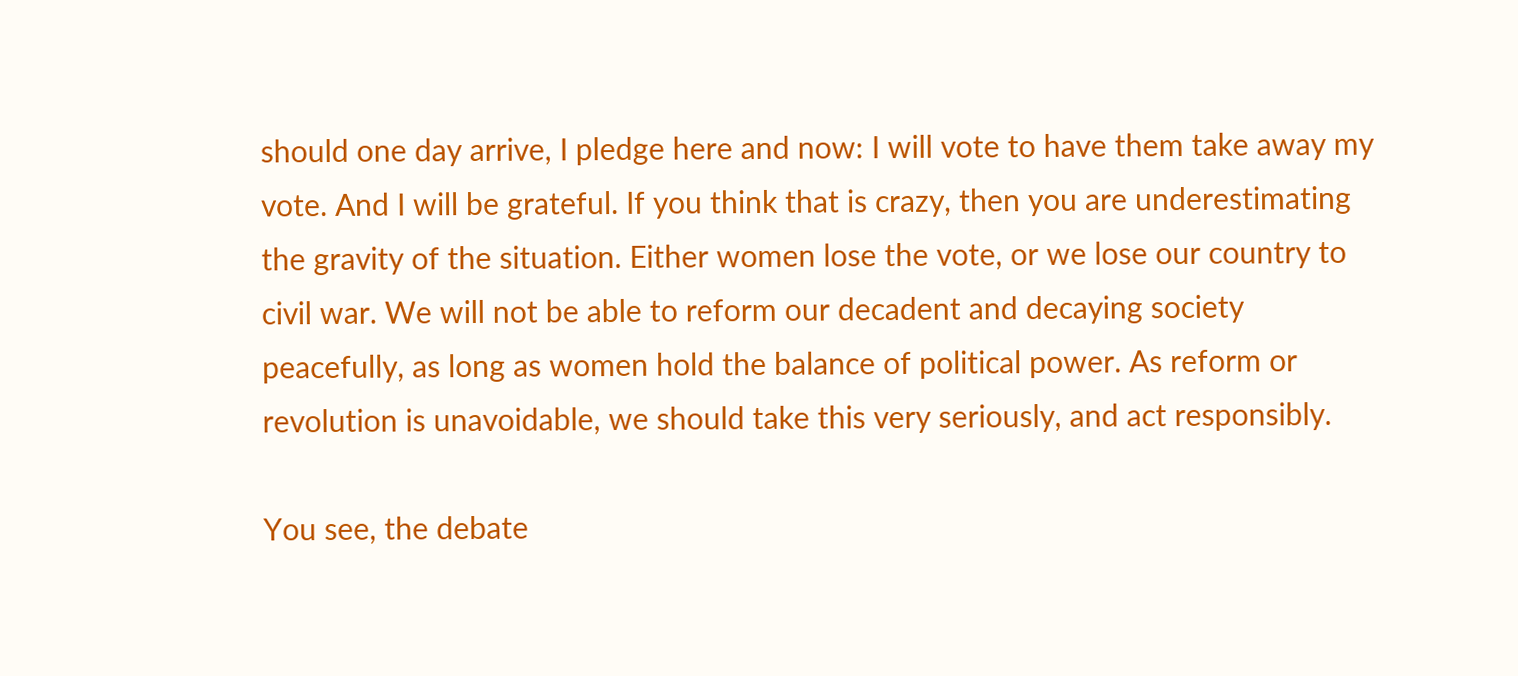should one day arrive, I pledge here and now: I will vote to have them take away my vote. And I will be grateful. If you think that is crazy, then you are underestimating the gravity of the situation. Either women lose the vote, or we lose our country to civil war. We will not be able to reform our decadent and decaying society peacefully, as long as women hold the balance of political power. As reform or revolution is unavoidable, we should take this very seriously, and act responsibly.

You see, the debate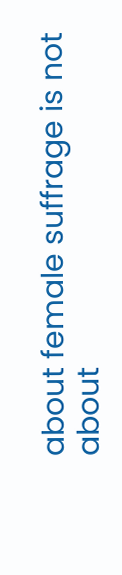about female suffrage is not about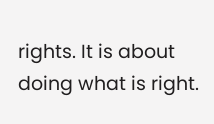rights. It is about doing what is right.